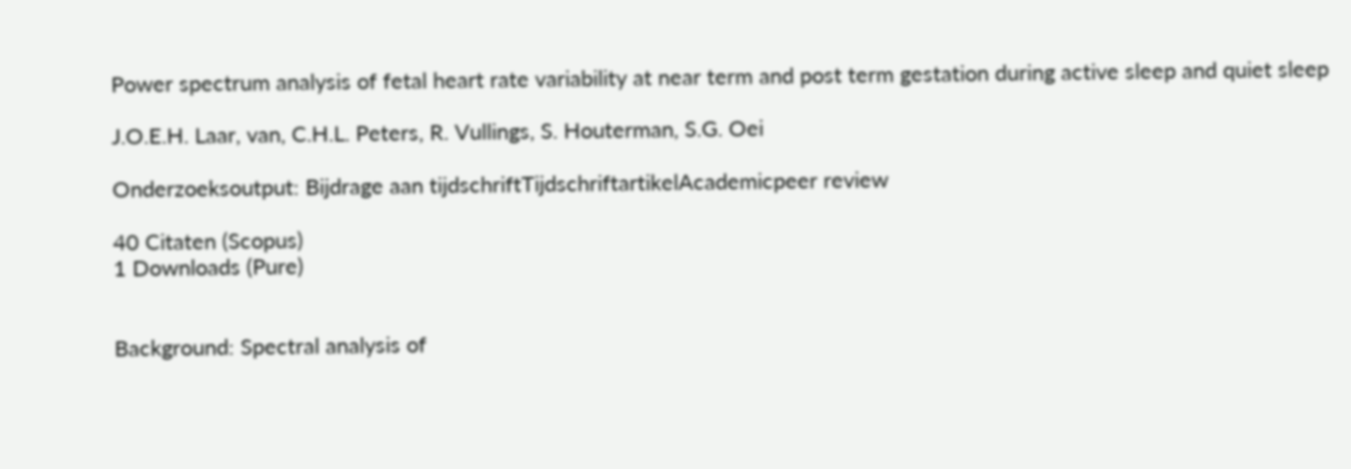Power spectrum analysis of fetal heart rate variability at near term and post term gestation during active sleep and quiet sleep

J.O.E.H. Laar, van, C.H.L. Peters, R. Vullings, S. Houterman, S.G. Oei

Onderzoeksoutput: Bijdrage aan tijdschriftTijdschriftartikelAcademicpeer review

40 Citaten (Scopus)
1 Downloads (Pure)


Background: Spectral analysis of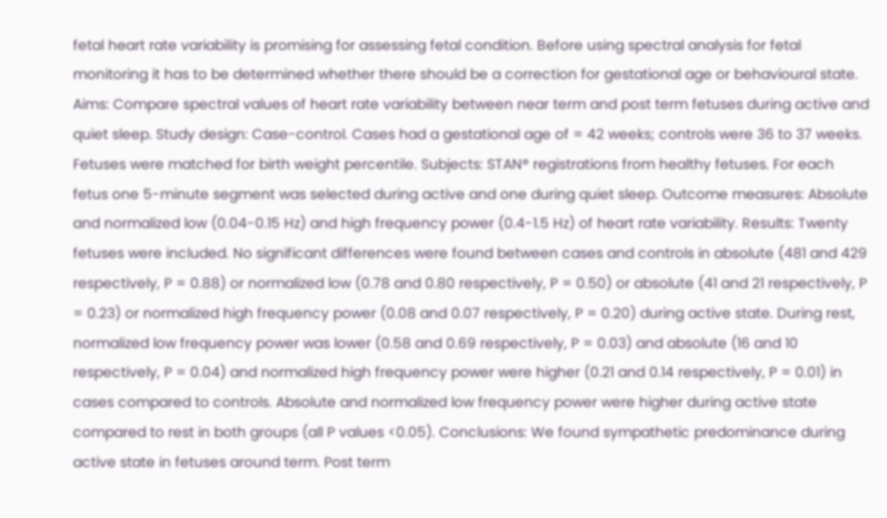fetal heart rate variability is promising for assessing fetal condition. Before using spectral analysis for fetal monitoring it has to be determined whether there should be a correction for gestational age or behavioural state. Aims: Compare spectral values of heart rate variability between near term and post term fetuses during active and quiet sleep. Study design: Case-control. Cases had a gestational age of = 42 weeks; controls were 36 to 37 weeks. Fetuses were matched for birth weight percentile. Subjects: STAN® registrations from healthy fetuses. For each fetus one 5-minute segment was selected during active and one during quiet sleep. Outcome measures: Absolute and normalized low (0.04-0.15 Hz) and high frequency power (0.4-1.5 Hz) of heart rate variability. Results: Twenty fetuses were included. No significant differences were found between cases and controls in absolute (481 and 429 respectively, P = 0.88) or normalized low (0.78 and 0.80 respectively, P = 0.50) or absolute (41 and 21 respectively, P = 0.23) or normalized high frequency power (0.08 and 0.07 respectively, P = 0.20) during active state. During rest, normalized low frequency power was lower (0.58 and 0.69 respectively, P = 0.03) and absolute (16 and 10 respectively, P = 0.04) and normalized high frequency power were higher (0.21 and 0.14 respectively, P = 0.01) in cases compared to controls. Absolute and normalized low frequency power were higher during active state compared to rest in both groups (all P values <0.05). Conclusions: We found sympathetic predominance during active state in fetuses around term. Post term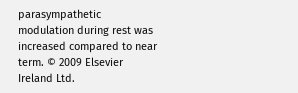parasympathetic modulation during rest was increased compared to near term. © 2009 Elsevier Ireland Ltd.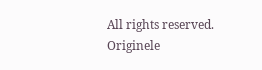All rights reserved.
Originele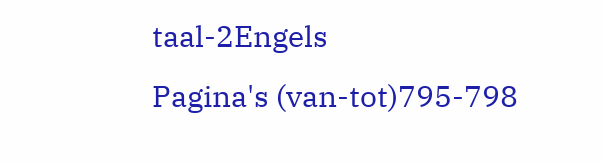taal-2Engels
Pagina's (van-tot)795-798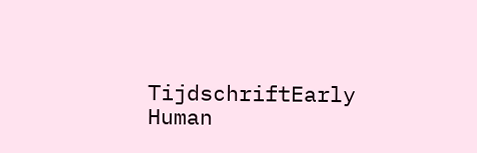TijdschriftEarly Human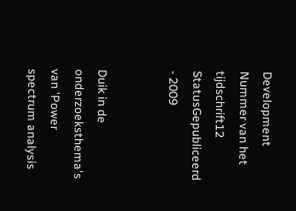Development
Nummer van het tijdschrift12
StatusGepubliceerd - 2009


Duik in de onderzoeksthema's van 'Power spectrum analysis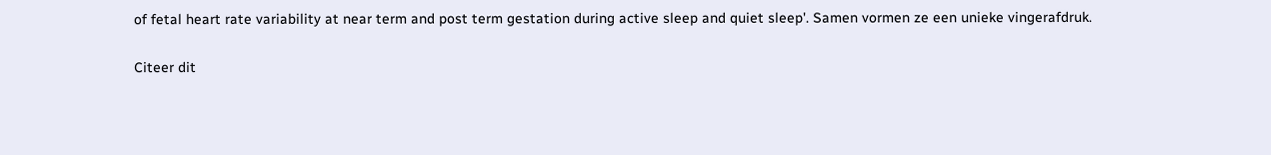of fetal heart rate variability at near term and post term gestation during active sleep and quiet sleep'. Samen vormen ze een unieke vingerafdruk.

Citeer dit